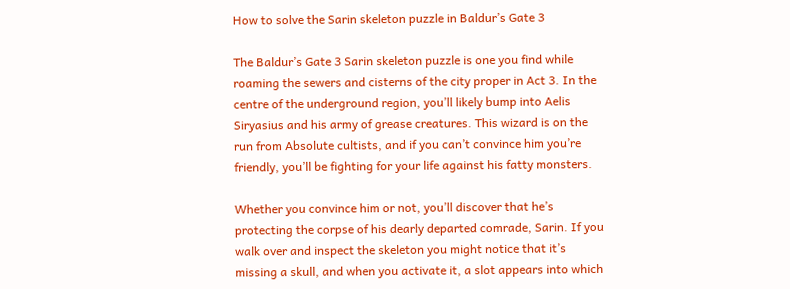How to solve the Sarin skeleton puzzle in Baldur’s Gate 3

The Baldur’s Gate 3 Sarin skeleton puzzle is one you find while roaming the sewers and cisterns of the city proper in Act 3. In the centre of the underground region, you’ll likely bump into Aelis Siryasius and his army of grease creatures. This wizard is on the run from Absolute cultists, and if you can’t convince him you’re friendly, you’ll be fighting for your life against his fatty monsters.

Whether you convince him or not, you’ll discover that he’s protecting the corpse of his dearly departed comrade, Sarin. If you walk over and inspect the skeleton you might notice that it’s missing a skull, and when you activate it, a slot appears into which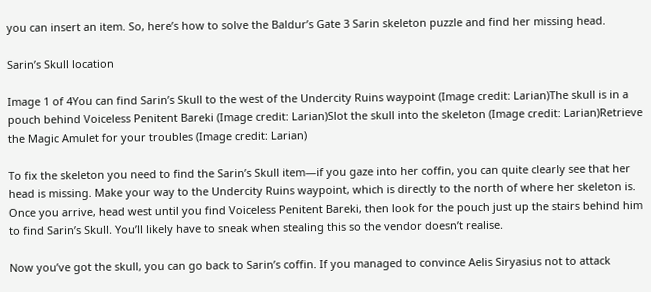you can insert an item. So, here’s how to solve the Baldur’s Gate 3 Sarin skeleton puzzle and find her missing head.

Sarin’s Skull location

Image 1 of 4You can find Sarin’s Skull to the west of the Undercity Ruins waypoint (Image credit: Larian)The skull is in a pouch behind Voiceless Penitent Bareki (Image credit: Larian)Slot the skull into the skeleton (Image credit: Larian)Retrieve the Magic Amulet for your troubles (Image credit: Larian)

To fix the skeleton you need to find the Sarin’s Skull item—if you gaze into her coffin, you can quite clearly see that her head is missing. Make your way to the Undercity Ruins waypoint, which is directly to the north of where her skeleton is. Once you arrive, head west until you find Voiceless Penitent Bareki, then look for the pouch just up the stairs behind him to find Sarin’s Skull. You’ll likely have to sneak when stealing this so the vendor doesn’t realise.

Now you’ve got the skull, you can go back to Sarin’s coffin. If you managed to convince Aelis Siryasius not to attack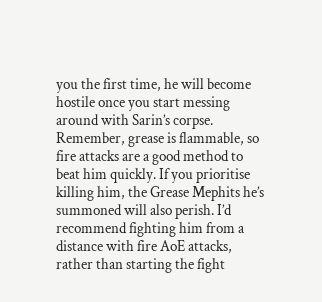you the first time, he will become hostile once you start messing around with Sarin’s corpse. Remember, grease is flammable, so fire attacks are a good method to beat him quickly. If you prioritise killing him, the Grease Mephits he’s summoned will also perish. I’d recommend fighting him from a distance with fire AoE attacks, rather than starting the fight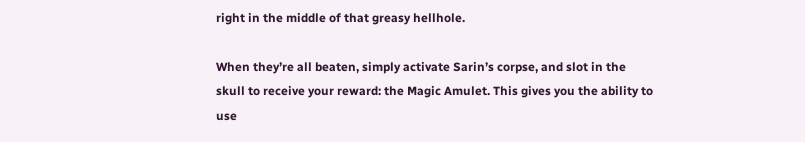right in the middle of that greasy hellhole.

When they’re all beaten, simply activate Sarin’s corpse, and slot in the skull to receive your reward: the Magic Amulet. This gives you the ability to use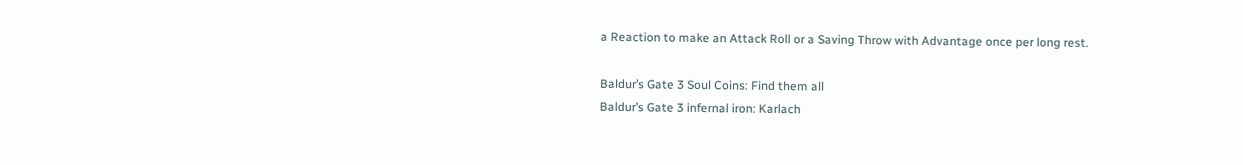a Reaction to make an Attack Roll or a Saving Throw with Advantage once per long rest.

Baldur’s Gate 3 Soul Coins: Find them all
Baldur’s Gate 3 infernal iron: Karlach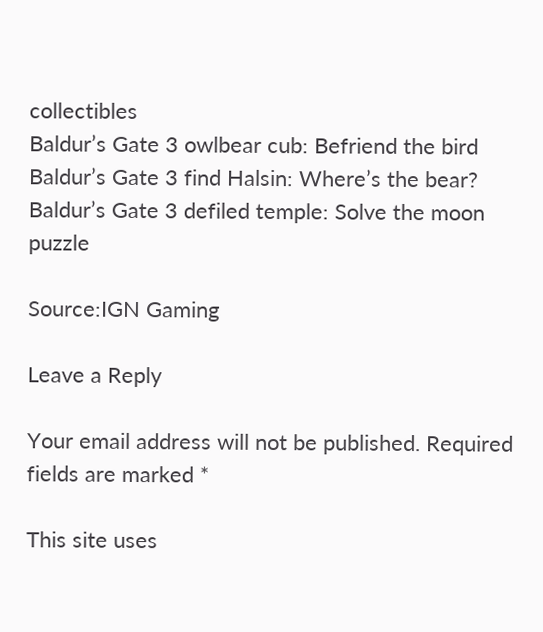collectibles
Baldur’s Gate 3 owlbear cub: Befriend the bird
Baldur’s Gate 3 find Halsin: Where’s the bear?
Baldur’s Gate 3 defiled temple: Solve the moon puzzle

Source:IGN Gaming

Leave a Reply

Your email address will not be published. Required fields are marked *

This site uses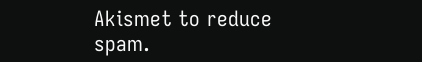Akismet to reduce spam.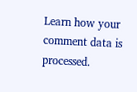Learn how your comment data is processed.